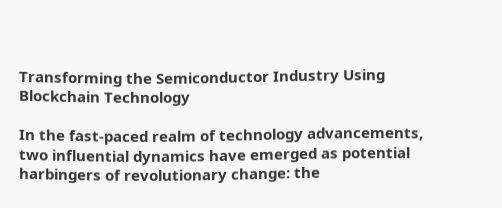Transforming the Semiconductor Industry Using Blockchain Technology

In the fast-paced realm of technology advancements, two influential dynamics have emerged as potential harbingers of revolutionary change: the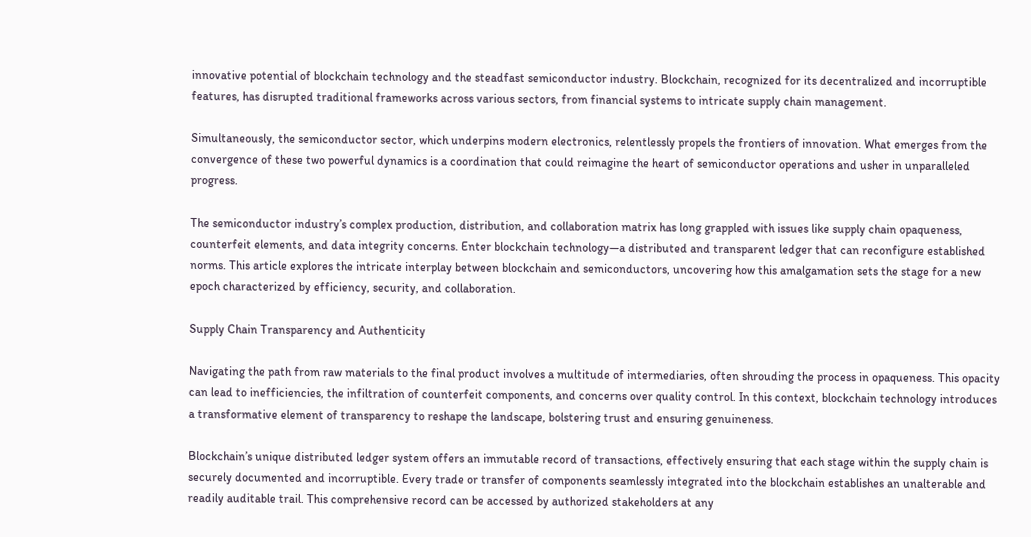innovative potential of blockchain technology and the steadfast semiconductor industry. Blockchain, recognized for its decentralized and incorruptible features, has disrupted traditional frameworks across various sectors, from financial systems to intricate supply chain management.

Simultaneously, the semiconductor sector, which underpins modern electronics, relentlessly propels the frontiers of innovation. What emerges from the convergence of these two powerful dynamics is a coordination that could reimagine the heart of semiconductor operations and usher in unparalleled progress.

The semiconductor industry’s complex production, distribution, and collaboration matrix has long grappled with issues like supply chain opaqueness, counterfeit elements, and data integrity concerns. Enter blockchain technology—a distributed and transparent ledger that can reconfigure established norms. This article explores the intricate interplay between blockchain and semiconductors, uncovering how this amalgamation sets the stage for a new epoch characterized by efficiency, security, and collaboration.

Supply Chain Transparency and Authenticity

Navigating the path from raw materials to the final product involves a multitude of intermediaries, often shrouding the process in opaqueness. This opacity can lead to inefficiencies, the infiltration of counterfeit components, and concerns over quality control. In this context, blockchain technology introduces a transformative element of transparency to reshape the landscape, bolstering trust and ensuring genuineness.

Blockchain’s unique distributed ledger system offers an immutable record of transactions, effectively ensuring that each stage within the supply chain is securely documented and incorruptible. Every trade or transfer of components seamlessly integrated into the blockchain establishes an unalterable and readily auditable trail. This comprehensive record can be accessed by authorized stakeholders at any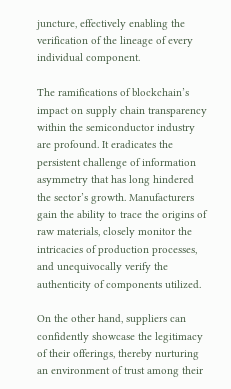juncture, effectively enabling the verification of the lineage of every individual component.

The ramifications of blockchain’s impact on supply chain transparency within the semiconductor industry are profound. It eradicates the persistent challenge of information asymmetry that has long hindered the sector’s growth. Manufacturers gain the ability to trace the origins of raw materials, closely monitor the intricacies of production processes, and unequivocally verify the authenticity of components utilized.

On the other hand, suppliers can confidently showcase the legitimacy of their offerings, thereby nurturing an environment of trust among their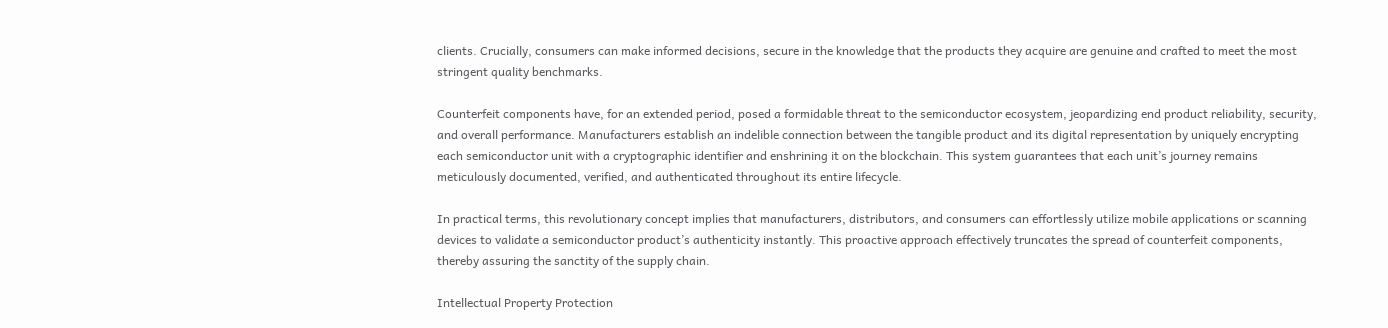clients. Crucially, consumers can make informed decisions, secure in the knowledge that the products they acquire are genuine and crafted to meet the most stringent quality benchmarks.

Counterfeit components have, for an extended period, posed a formidable threat to the semiconductor ecosystem, jeopardizing end product reliability, security, and overall performance. Manufacturers establish an indelible connection between the tangible product and its digital representation by uniquely encrypting each semiconductor unit with a cryptographic identifier and enshrining it on the blockchain. This system guarantees that each unit’s journey remains meticulously documented, verified, and authenticated throughout its entire lifecycle.

In practical terms, this revolutionary concept implies that manufacturers, distributors, and consumers can effortlessly utilize mobile applications or scanning devices to validate a semiconductor product’s authenticity instantly. This proactive approach effectively truncates the spread of counterfeit components, thereby assuring the sanctity of the supply chain.

Intellectual Property Protection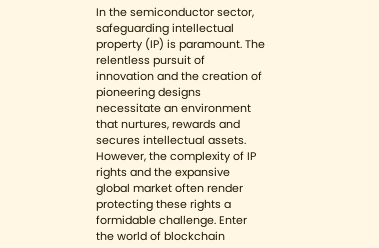In the semiconductor sector, safeguarding intellectual property (IP) is paramount. The relentless pursuit of innovation and the creation of pioneering designs necessitate an environment that nurtures, rewards and secures intellectual assets. However, the complexity of IP rights and the expansive global market often render protecting these rights a formidable challenge. Enter the world of blockchain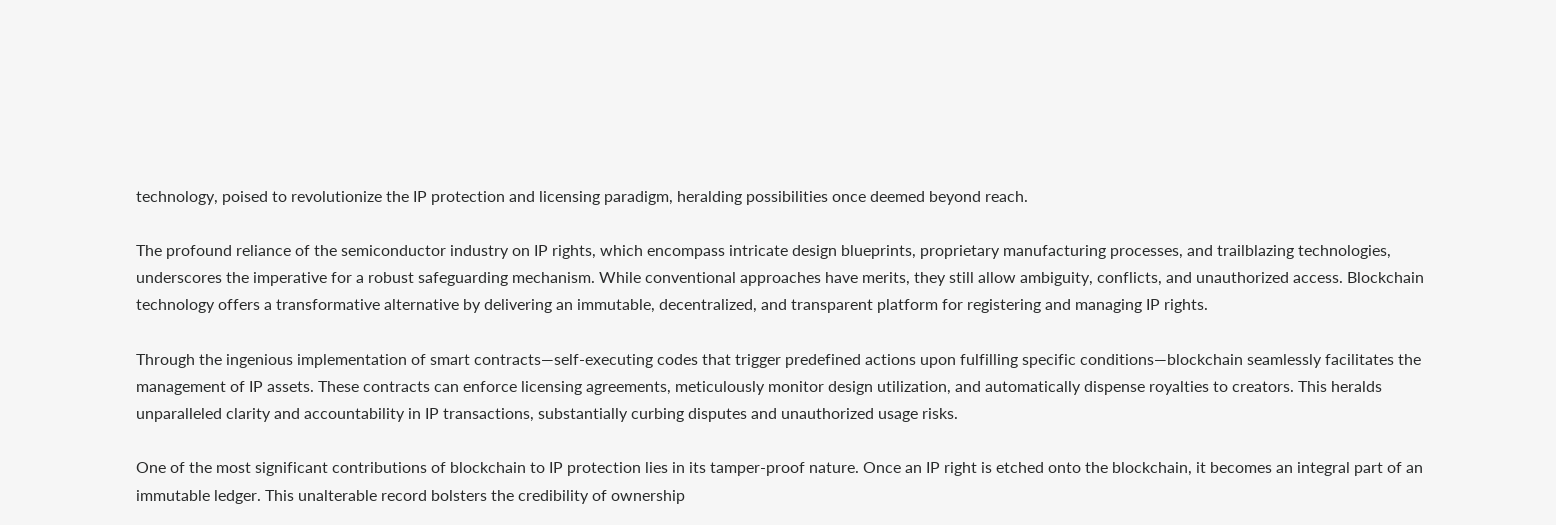technology, poised to revolutionize the IP protection and licensing paradigm, heralding possibilities once deemed beyond reach.

The profound reliance of the semiconductor industry on IP rights, which encompass intricate design blueprints, proprietary manufacturing processes, and trailblazing technologies, underscores the imperative for a robust safeguarding mechanism. While conventional approaches have merits, they still allow ambiguity, conflicts, and unauthorized access. Blockchain technology offers a transformative alternative by delivering an immutable, decentralized, and transparent platform for registering and managing IP rights.

Through the ingenious implementation of smart contracts—self-executing codes that trigger predefined actions upon fulfilling specific conditions—blockchain seamlessly facilitates the management of IP assets. These contracts can enforce licensing agreements, meticulously monitor design utilization, and automatically dispense royalties to creators. This heralds unparalleled clarity and accountability in IP transactions, substantially curbing disputes and unauthorized usage risks.

One of the most significant contributions of blockchain to IP protection lies in its tamper-proof nature. Once an IP right is etched onto the blockchain, it becomes an integral part of an immutable ledger. This unalterable record bolsters the credibility of ownership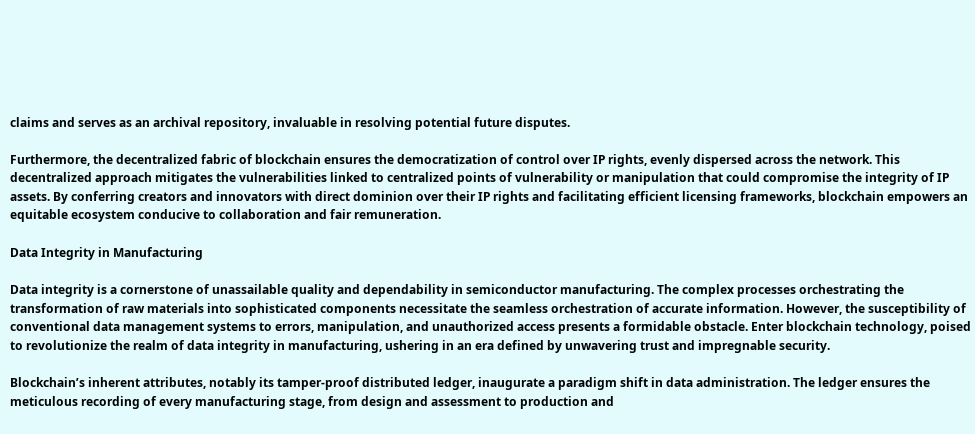claims and serves as an archival repository, invaluable in resolving potential future disputes.

Furthermore, the decentralized fabric of blockchain ensures the democratization of control over IP rights, evenly dispersed across the network. This decentralized approach mitigates the vulnerabilities linked to centralized points of vulnerability or manipulation that could compromise the integrity of IP assets. By conferring creators and innovators with direct dominion over their IP rights and facilitating efficient licensing frameworks, blockchain empowers an equitable ecosystem conducive to collaboration and fair remuneration.

Data Integrity in Manufacturing

Data integrity is a cornerstone of unassailable quality and dependability in semiconductor manufacturing. The complex processes orchestrating the transformation of raw materials into sophisticated components necessitate the seamless orchestration of accurate information. However, the susceptibility of conventional data management systems to errors, manipulation, and unauthorized access presents a formidable obstacle. Enter blockchain technology, poised to revolutionize the realm of data integrity in manufacturing, ushering in an era defined by unwavering trust and impregnable security.

Blockchain’s inherent attributes, notably its tamper-proof distributed ledger, inaugurate a paradigm shift in data administration. The ledger ensures the meticulous recording of every manufacturing stage, from design and assessment to production and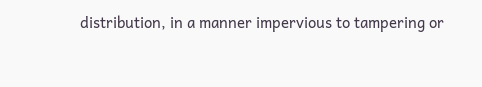distribution, in a manner impervious to tampering or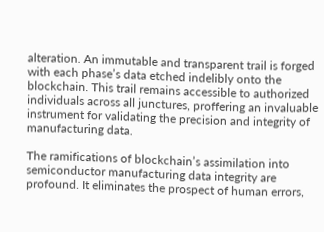alteration. An immutable and transparent trail is forged with each phase’s data etched indelibly onto the blockchain. This trail remains accessible to authorized individuals across all junctures, proffering an invaluable instrument for validating the precision and integrity of manufacturing data.

The ramifications of blockchain’s assimilation into semiconductor manufacturing data integrity are profound. It eliminates the prospect of human errors,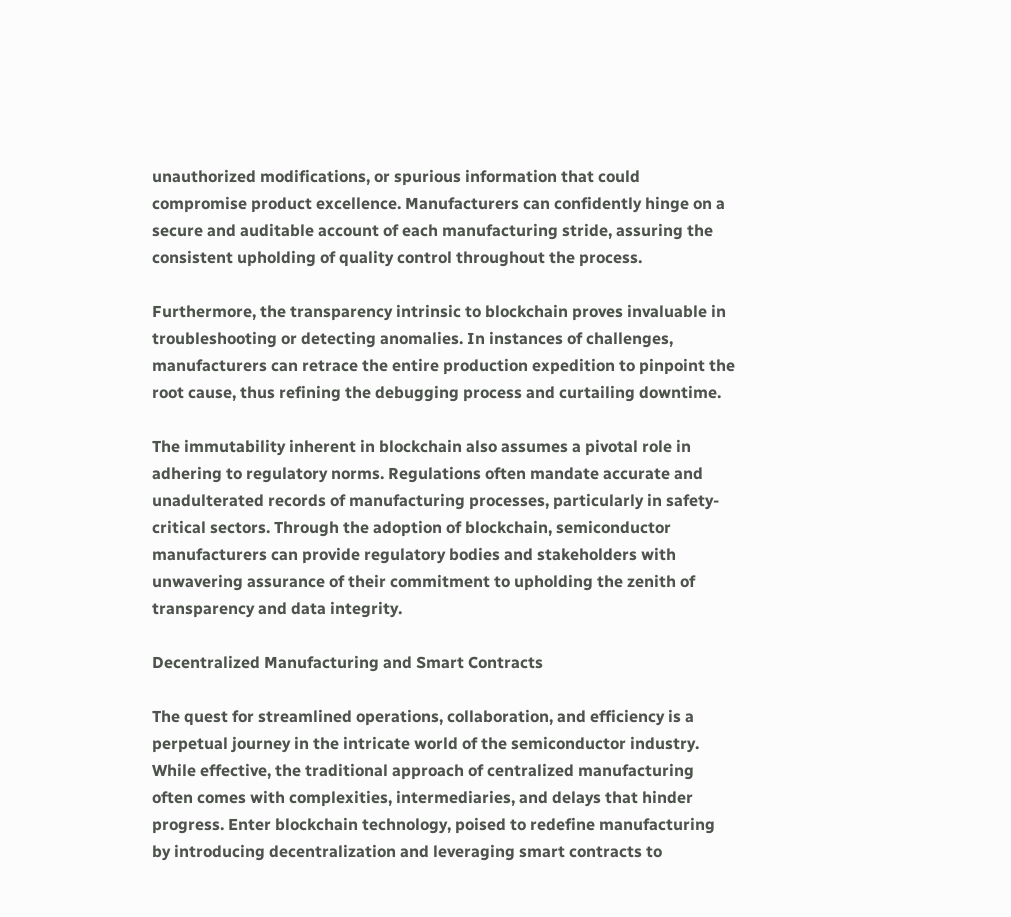unauthorized modifications, or spurious information that could compromise product excellence. Manufacturers can confidently hinge on a secure and auditable account of each manufacturing stride, assuring the consistent upholding of quality control throughout the process.

Furthermore, the transparency intrinsic to blockchain proves invaluable in troubleshooting or detecting anomalies. In instances of challenges, manufacturers can retrace the entire production expedition to pinpoint the root cause, thus refining the debugging process and curtailing downtime.

The immutability inherent in blockchain also assumes a pivotal role in adhering to regulatory norms. Regulations often mandate accurate and unadulterated records of manufacturing processes, particularly in safety-critical sectors. Through the adoption of blockchain, semiconductor manufacturers can provide regulatory bodies and stakeholders with unwavering assurance of their commitment to upholding the zenith of transparency and data integrity.

Decentralized Manufacturing and Smart Contracts

The quest for streamlined operations, collaboration, and efficiency is a perpetual journey in the intricate world of the semiconductor industry. While effective, the traditional approach of centralized manufacturing often comes with complexities, intermediaries, and delays that hinder progress. Enter blockchain technology, poised to redefine manufacturing by introducing decentralization and leveraging smart contracts to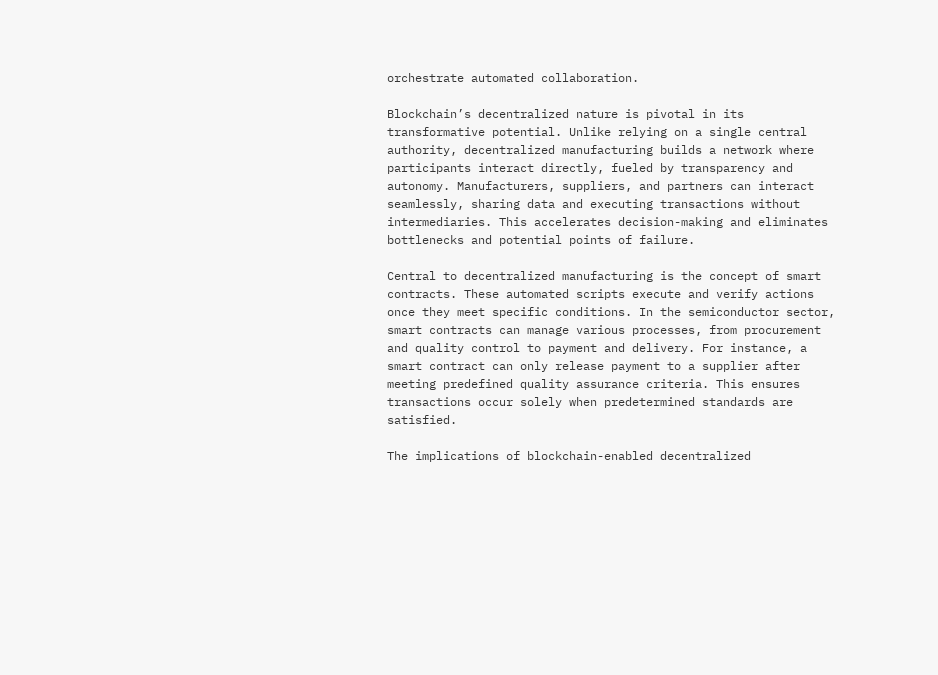orchestrate automated collaboration.

Blockchain’s decentralized nature is pivotal in its transformative potential. Unlike relying on a single central authority, decentralized manufacturing builds a network where participants interact directly, fueled by transparency and autonomy. Manufacturers, suppliers, and partners can interact seamlessly, sharing data and executing transactions without intermediaries. This accelerates decision-making and eliminates bottlenecks and potential points of failure.

Central to decentralized manufacturing is the concept of smart contracts. These automated scripts execute and verify actions once they meet specific conditions. In the semiconductor sector, smart contracts can manage various processes, from procurement and quality control to payment and delivery. For instance, a smart contract can only release payment to a supplier after meeting predefined quality assurance criteria. This ensures transactions occur solely when predetermined standards are satisfied.

The implications of blockchain-enabled decentralized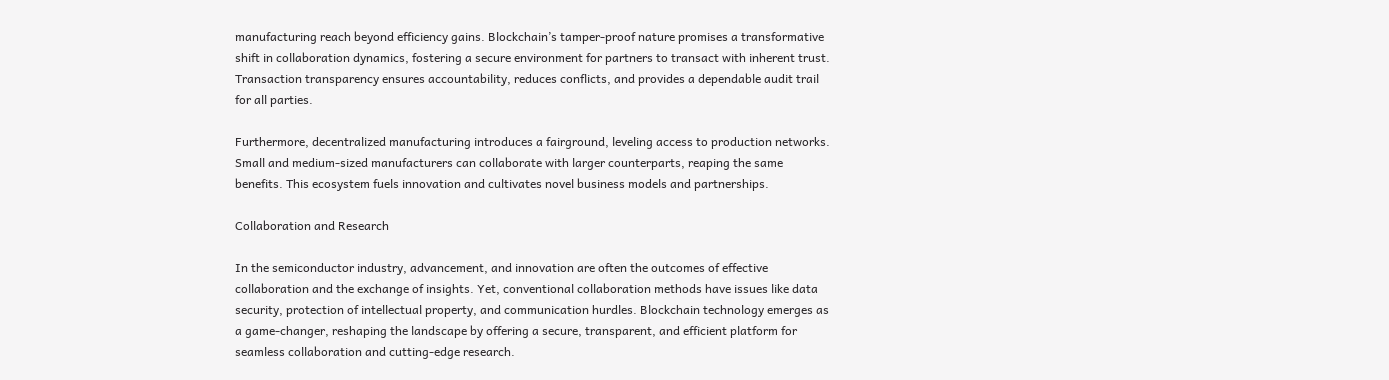manufacturing reach beyond efficiency gains. Blockchain’s tamper-proof nature promises a transformative shift in collaboration dynamics, fostering a secure environment for partners to transact with inherent trust. Transaction transparency ensures accountability, reduces conflicts, and provides a dependable audit trail for all parties.

Furthermore, decentralized manufacturing introduces a fairground, leveling access to production networks. Small and medium-sized manufacturers can collaborate with larger counterparts, reaping the same benefits. This ecosystem fuels innovation and cultivates novel business models and partnerships.

Collaboration and Research

In the semiconductor industry, advancement, and innovation are often the outcomes of effective collaboration and the exchange of insights. Yet, conventional collaboration methods have issues like data security, protection of intellectual property, and communication hurdles. Blockchain technology emerges as a game-changer, reshaping the landscape by offering a secure, transparent, and efficient platform for seamless collaboration and cutting-edge research.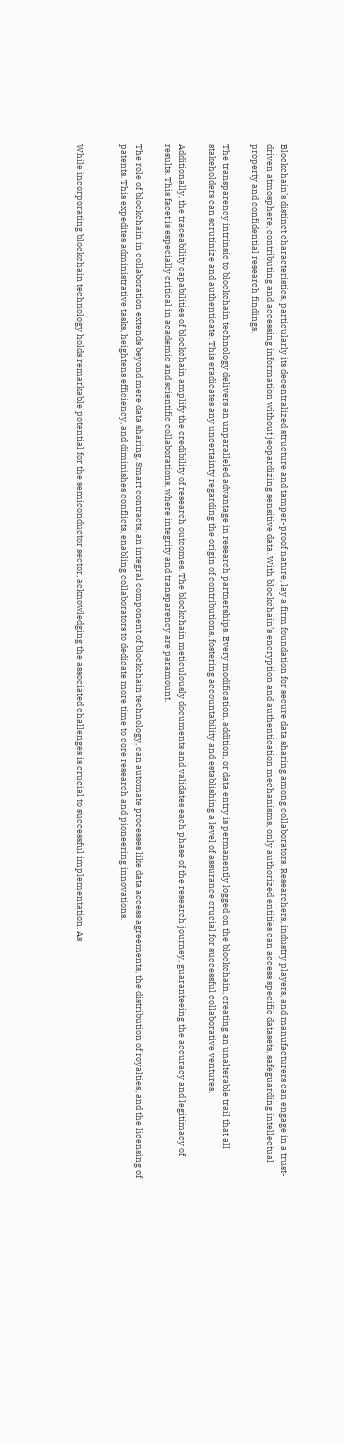Blockchain’s distinct characteristics, particularly its decentralized structure and tamper-proof nature, lay a firm foundation for secure data sharing among collaborators. Researchers, industry players, and manufacturers can engage in a trust-driven atmosphere, contributing and accessing information without jeopardizing sensitive data. With blockchain’s encryption and authentication mechanisms, only authorized entities can access specific datasets, safeguarding intellectual property and confidential research findings.

The transparency intrinsic to blockchain technology delivers an unparalleled advantage in research partnerships. Every modification, addition, or data entry is permanently logged on the blockchain, creating an unalterable trail that all stakeholders can scrutinize and authenticate. This eradicates any uncertainty regarding the origin of contributions, fostering accountability and establishing a level of assurance crucial for successful collaborative ventures.

Additionally, the traceability capabilities of blockchain amplify the credibility of research outcomes. The blockchain meticulously documents and validates each phase of the research journey, guaranteeing the accuracy and legitimacy of results. This facet is especially critical in academic and scientific collaborations, where integrity and transparency are paramount.

The role of blockchain in collaboration extends beyond mere data sharing. Smart contracts, an integral component of blockchain technology, can automate processes like data access agreements, the distribution of royalties, and the licensing of patents. This expedites administrative tasks, heightens efficiency, and diminishes conflicts, enabling collaborators to dedicate more time to core research and pioneering innovations.


While incorporating blockchain technology holds remarkable potential for the semiconductor sector, acknowledging the associated challenges is crucial to successful implementation. As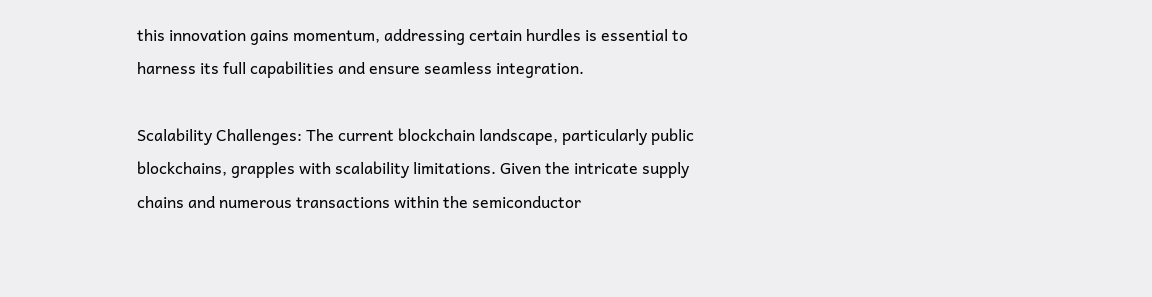this innovation gains momentum, addressing certain hurdles is essential to harness its full capabilities and ensure seamless integration.

Scalability Challenges: The current blockchain landscape, particularly public blockchains, grapples with scalability limitations. Given the intricate supply chains and numerous transactions within the semiconductor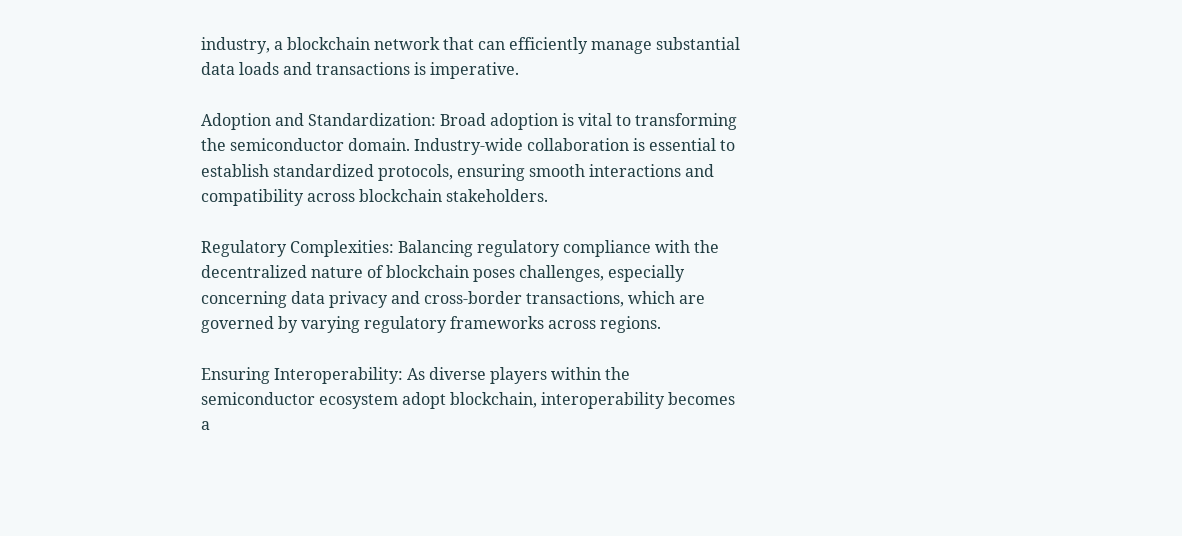industry, a blockchain network that can efficiently manage substantial data loads and transactions is imperative.

Adoption and Standardization: Broad adoption is vital to transforming the semiconductor domain. Industry-wide collaboration is essential to establish standardized protocols, ensuring smooth interactions and compatibility across blockchain stakeholders.

Regulatory Complexities: Balancing regulatory compliance with the decentralized nature of blockchain poses challenges, especially concerning data privacy and cross-border transactions, which are governed by varying regulatory frameworks across regions.

Ensuring Interoperability: As diverse players within the semiconductor ecosystem adopt blockchain, interoperability becomes a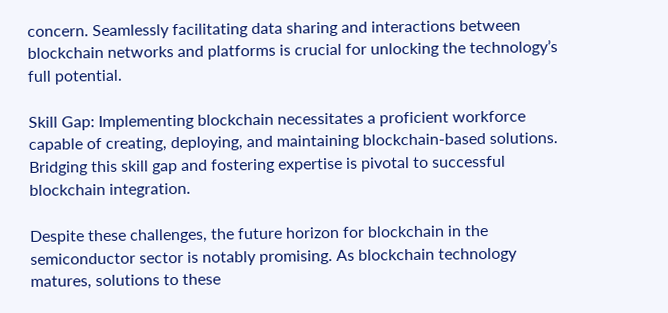concern. Seamlessly facilitating data sharing and interactions between blockchain networks and platforms is crucial for unlocking the technology’s full potential.

Skill Gap: Implementing blockchain necessitates a proficient workforce capable of creating, deploying, and maintaining blockchain-based solutions. Bridging this skill gap and fostering expertise is pivotal to successful blockchain integration.

Despite these challenges, the future horizon for blockchain in the semiconductor sector is notably promising. As blockchain technology matures, solutions to these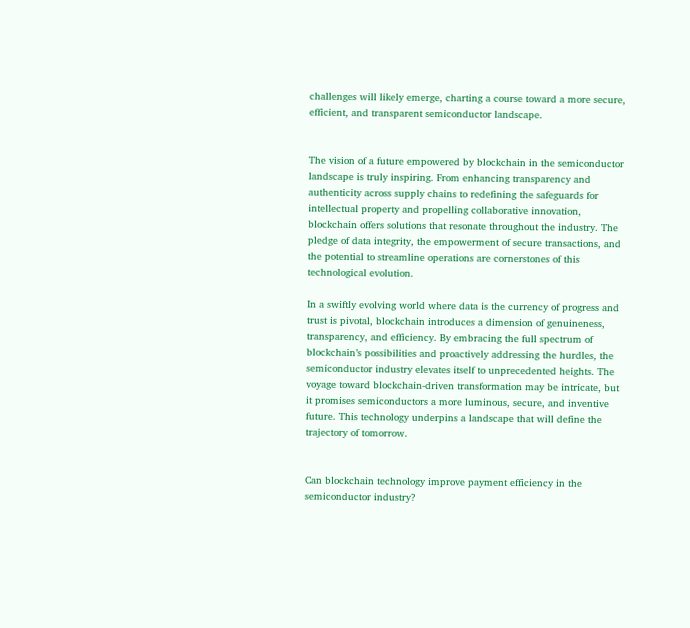challenges will likely emerge, charting a course toward a more secure, efficient, and transparent semiconductor landscape.


The vision of a future empowered by blockchain in the semiconductor landscape is truly inspiring. From enhancing transparency and authenticity across supply chains to redefining the safeguards for intellectual property and propelling collaborative innovation, blockchain offers solutions that resonate throughout the industry. The pledge of data integrity, the empowerment of secure transactions, and the potential to streamline operations are cornerstones of this technological evolution.

In a swiftly evolving world where data is the currency of progress and trust is pivotal, blockchain introduces a dimension of genuineness, transparency, and efficiency. By embracing the full spectrum of blockchain’s possibilities and proactively addressing the hurdles, the semiconductor industry elevates itself to unprecedented heights. The voyage toward blockchain-driven transformation may be intricate, but it promises semiconductors a more luminous, secure, and inventive future. This technology underpins a landscape that will define the trajectory of tomorrow.


Can blockchain technology improve payment efficiency in the semiconductor industry?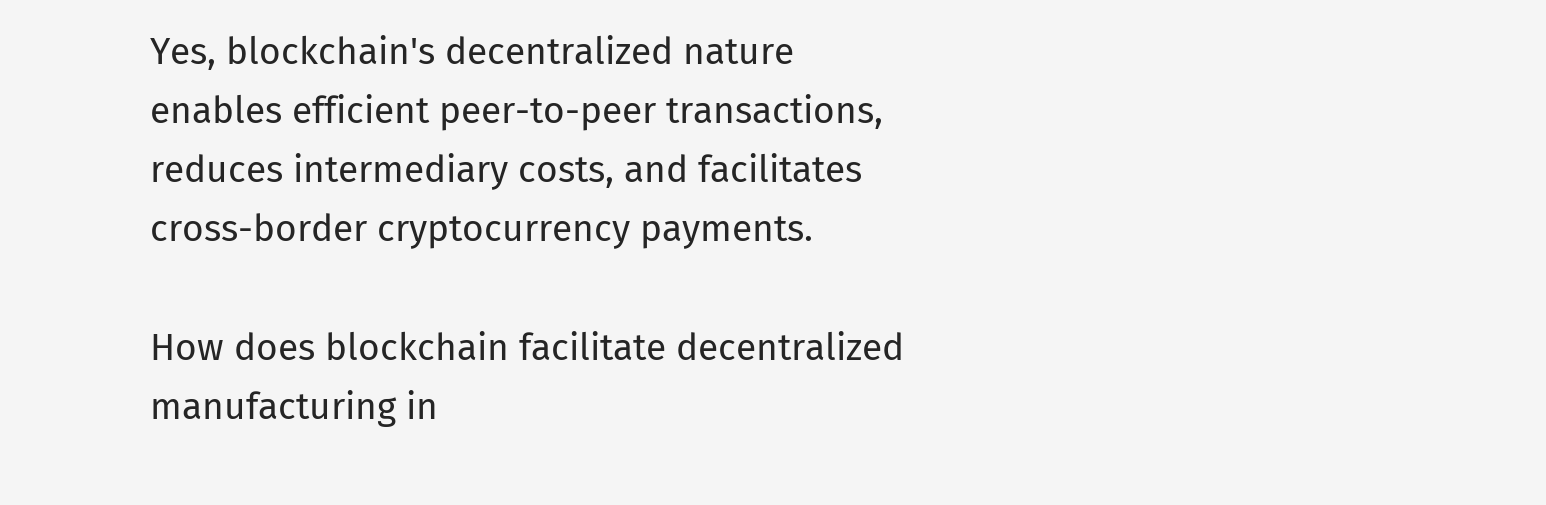Yes, blockchain's decentralized nature enables efficient peer-to-peer transactions, reduces intermediary costs, and facilitates cross-border cryptocurrency payments.

How does blockchain facilitate decentralized manufacturing in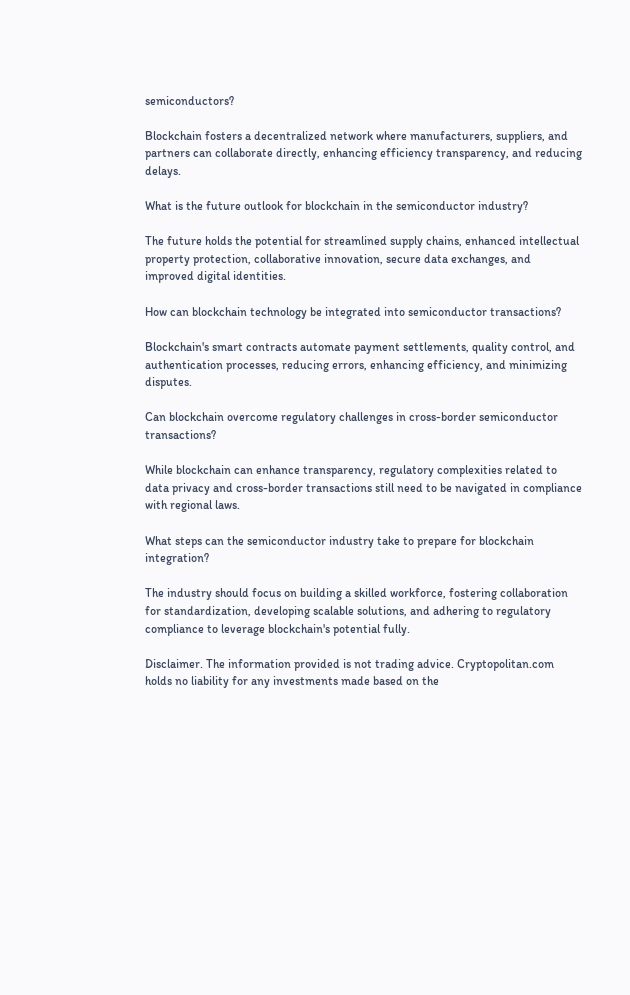semiconductors?

Blockchain fosters a decentralized network where manufacturers, suppliers, and partners can collaborate directly, enhancing efficiency transparency, and reducing delays.

What is the future outlook for blockchain in the semiconductor industry?

The future holds the potential for streamlined supply chains, enhanced intellectual property protection, collaborative innovation, secure data exchanges, and improved digital identities.

How can blockchain technology be integrated into semiconductor transactions?

Blockchain's smart contracts automate payment settlements, quality control, and authentication processes, reducing errors, enhancing efficiency, and minimizing disputes.

Can blockchain overcome regulatory challenges in cross-border semiconductor transactions?

While blockchain can enhance transparency, regulatory complexities related to data privacy and cross-border transactions still need to be navigated in compliance with regional laws.

What steps can the semiconductor industry take to prepare for blockchain integration?

The industry should focus on building a skilled workforce, fostering collaboration for standardization, developing scalable solutions, and adhering to regulatory compliance to leverage blockchain's potential fully.

Disclaimer. The information provided is not trading advice. Cryptopolitan.com holds no liability for any investments made based on the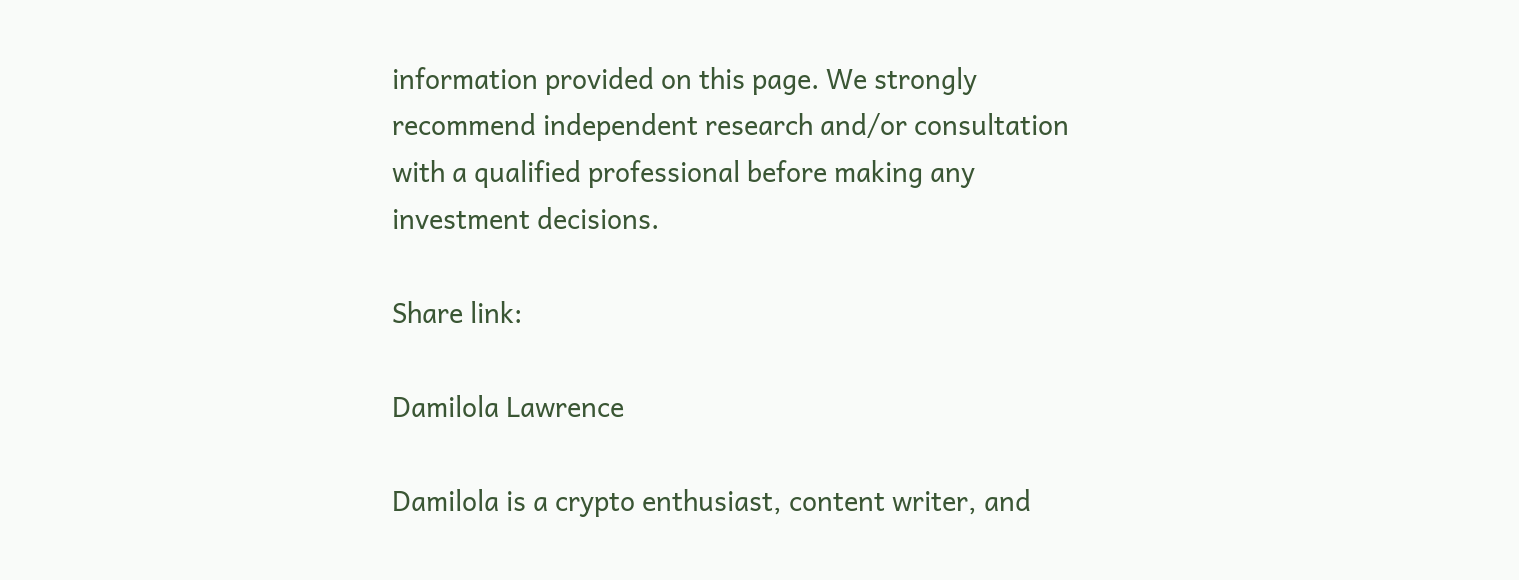information provided on this page. We strongly recommend independent research and/or consultation with a qualified professional before making any investment decisions.

Share link:

Damilola Lawrence

Damilola is a crypto enthusiast, content writer, and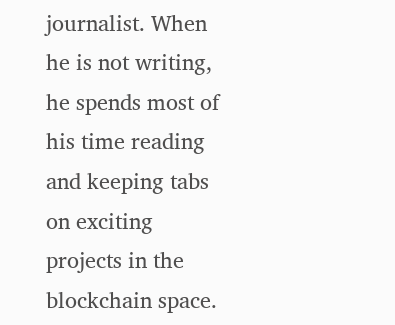journalist. When he is not writing, he spends most of his time reading and keeping tabs on exciting projects in the blockchain space.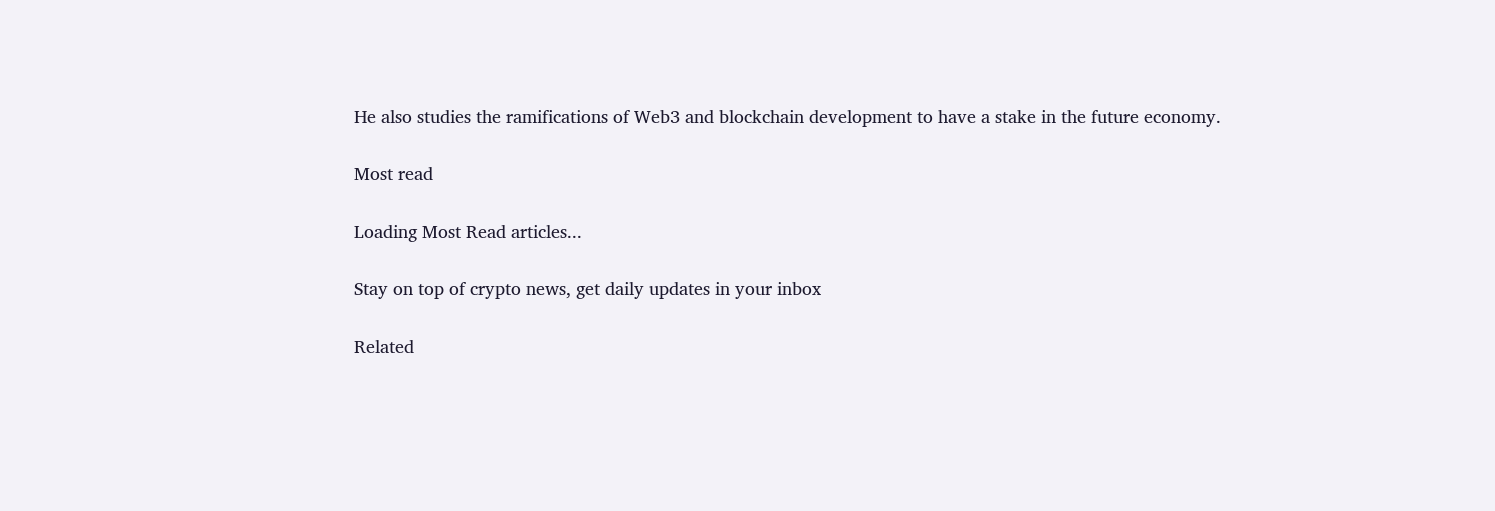He also studies the ramifications of Web3 and blockchain development to have a stake in the future economy.

Most read

Loading Most Read articles...

Stay on top of crypto news, get daily updates in your inbox

Related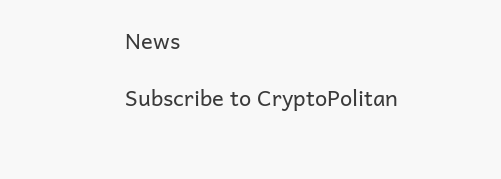News

Subscribe to CryptoPolitan